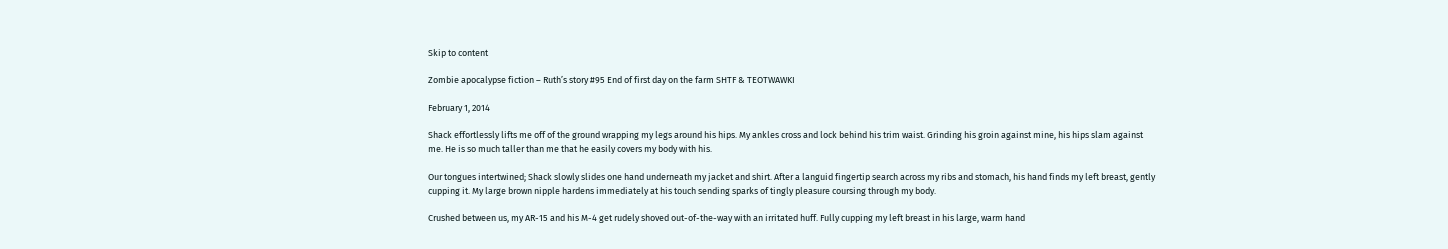Skip to content

Zombie apocalypse fiction – Ruth’s story #95 End of first day on the farm SHTF & TEOTWAWKI

February 1, 2014

Shack effortlessly lifts me off of the ground wrapping my legs around his hips. My ankles cross and lock behind his trim waist. Grinding his groin against mine, his hips slam against me. He is so much taller than me that he easily covers my body with his.

Our tongues intertwined; Shack slowly slides one hand underneath my jacket and shirt. After a languid fingertip search across my ribs and stomach, his hand finds my left breast, gently cupping it. My large brown nipple hardens immediately at his touch sending sparks of tingly pleasure coursing through my body.

Crushed between us, my AR-15 and his M-4 get rudely shoved out-of-the-way with an irritated huff. Fully cupping my left breast in his large, warm hand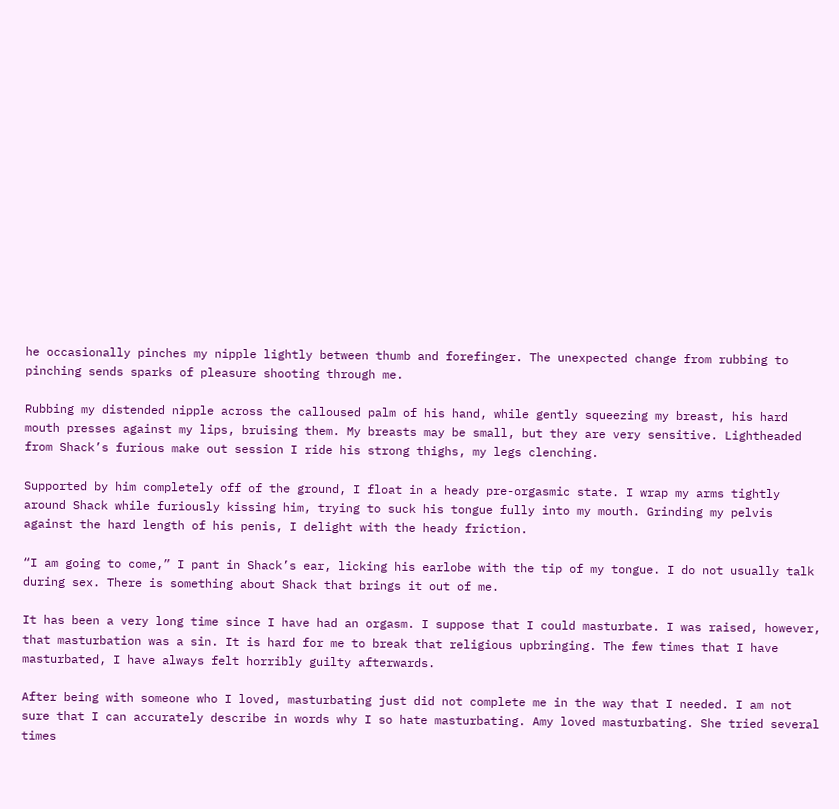he occasionally pinches my nipple lightly between thumb and forefinger. The unexpected change from rubbing to pinching sends sparks of pleasure shooting through me.

Rubbing my distended nipple across the calloused palm of his hand, while gently squeezing my breast, his hard mouth presses against my lips, bruising them. My breasts may be small, but they are very sensitive. Lightheaded from Shack’s furious make out session I ride his strong thighs, my legs clenching.

Supported by him completely off of the ground, I float in a heady pre-orgasmic state. I wrap my arms tightly around Shack while furiously kissing him, trying to suck his tongue fully into my mouth. Grinding my pelvis against the hard length of his penis, I delight with the heady friction.

“I am going to come,” I pant in Shack’s ear, licking his earlobe with the tip of my tongue. I do not usually talk during sex. There is something about Shack that brings it out of me.

It has been a very long time since I have had an orgasm. I suppose that I could masturbate. I was raised, however, that masturbation was a sin. It is hard for me to break that religious upbringing. The few times that I have masturbated, I have always felt horribly guilty afterwards.

After being with someone who I loved, masturbating just did not complete me in the way that I needed. I am not sure that I can accurately describe in words why I so hate masturbating. Amy loved masturbating. She tried several times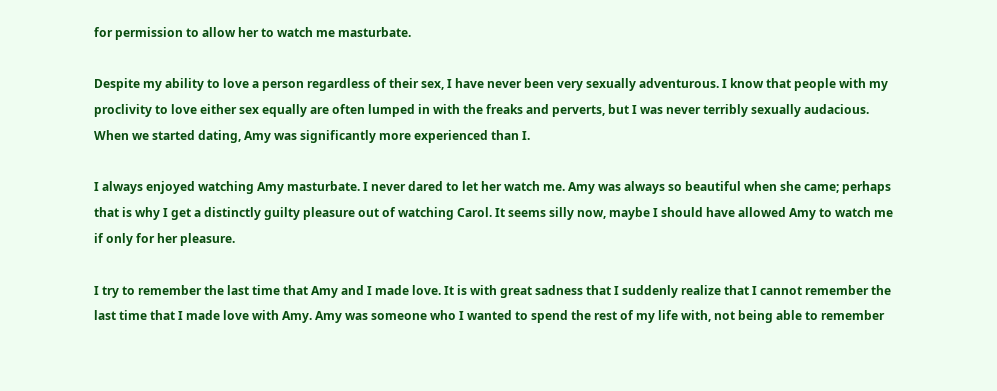for permission to allow her to watch me masturbate.

Despite my ability to love a person regardless of their sex, I have never been very sexually adventurous. I know that people with my proclivity to love either sex equally are often lumped in with the freaks and perverts, but I was never terribly sexually audacious. When we started dating, Amy was significantly more experienced than I.

I always enjoyed watching Amy masturbate. I never dared to let her watch me. Amy was always so beautiful when she came; perhaps that is why I get a distinctly guilty pleasure out of watching Carol. It seems silly now, maybe I should have allowed Amy to watch me if only for her pleasure.

I try to remember the last time that Amy and I made love. It is with great sadness that I suddenly realize that I cannot remember the last time that I made love with Amy. Amy was someone who I wanted to spend the rest of my life with, not being able to remember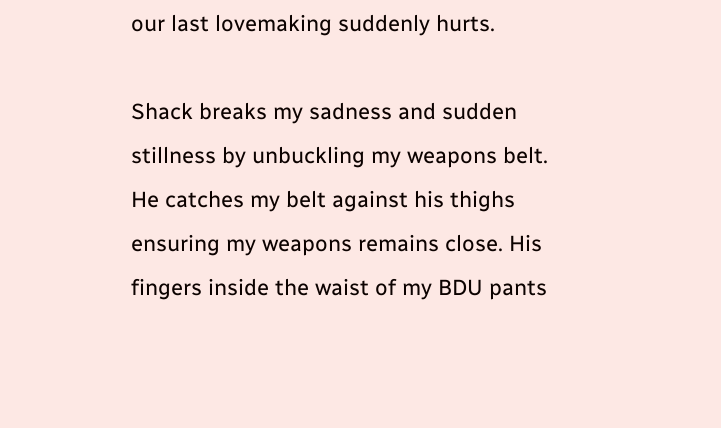our last lovemaking suddenly hurts.

Shack breaks my sadness and sudden stillness by unbuckling my weapons belt. He catches my belt against his thighs ensuring my weapons remains close. His fingers inside the waist of my BDU pants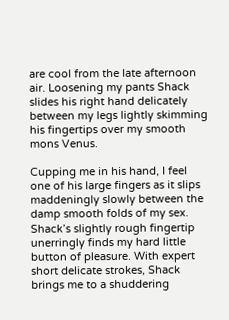are cool from the late afternoon air. Loosening my pants Shack slides his right hand delicately between my legs lightly skimming his fingertips over my smooth mons Venus.

Cupping me in his hand, I feel one of his large fingers as it slips maddeningly slowly between the damp smooth folds of my sex. Shack’s slightly rough fingertip unerringly finds my hard little button of pleasure. With expert short delicate strokes, Shack brings me to a shuddering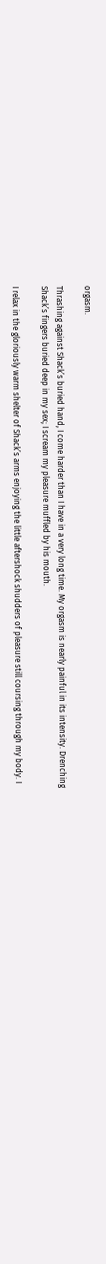orgasm.

Thrashing against Shack’s buried hand, I come harder than I have in a very long time. My orgasm is nearly painful in its intensity. Drenching Shack’s fingers buried deep in my sex; I scream my pleasure muffled by his mouth.

I relax in the gloriously warm shelter of Shack’s arms enjoying the little aftershock shudders of pleasure still coursing through my body. I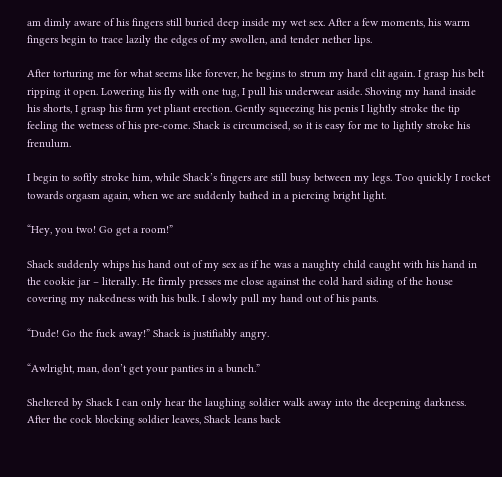am dimly aware of his fingers still buried deep inside my wet sex. After a few moments, his warm fingers begin to trace lazily the edges of my swollen, and tender nether lips.

After torturing me for what seems like forever, he begins to strum my hard clit again. I grasp his belt ripping it open. Lowering his fly with one tug, I pull his underwear aside. Shoving my hand inside his shorts, I grasp his firm yet pliant erection. Gently squeezing his penis I lightly stroke the tip feeling the wetness of his pre-come. Shack is circumcised, so it is easy for me to lightly stroke his  frenulum.

I begin to softly stroke him, while Shack’s fingers are still busy between my legs. Too quickly I rocket towards orgasm again, when we are suddenly bathed in a piercing bright light.

“Hey, you two! Go get a room!”

Shack suddenly whips his hand out of my sex as if he was a naughty child caught with his hand in the cookie jar – literally. He firmly presses me close against the cold hard siding of the house covering my nakedness with his bulk. I slowly pull my hand out of his pants.

“Dude! Go the fuck away!” Shack is justifiably angry.

“Awlright, man, don’t get your panties in a bunch.”

Sheltered by Shack I can only hear the laughing soldier walk away into the deepening darkness. After the cock blocking soldier leaves, Shack leans back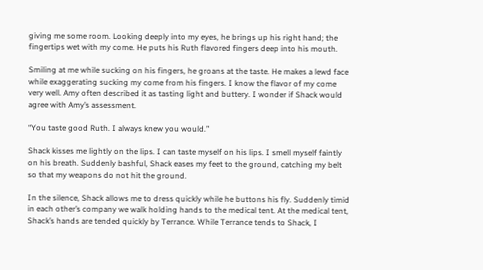giving me some room. Looking deeply into my eyes, he brings up his right hand; the fingertips wet with my come. He puts his Ruth flavored fingers deep into his mouth.

Smiling at me while sucking on his fingers, he groans at the taste. He makes a lewd face while exaggerating sucking my come from his fingers. I know the flavor of my come very well. Amy often described it as tasting light and buttery. I wonder if Shack would agree with Amy’s assessment.

“You taste good Ruth. I always knew you would.”

Shack kisses me lightly on the lips. I can taste myself on his lips. I smell myself faintly on his breath. Suddenly bashful, Shack eases my feet to the ground, catching my belt so that my weapons do not hit the ground.

In the silence, Shack allows me to dress quickly while he buttons his fly. Suddenly timid in each other’s company we walk holding hands to the medical tent. At the medical tent, Shack’s hands are tended quickly by Terrance. While Terrance tends to Shack, I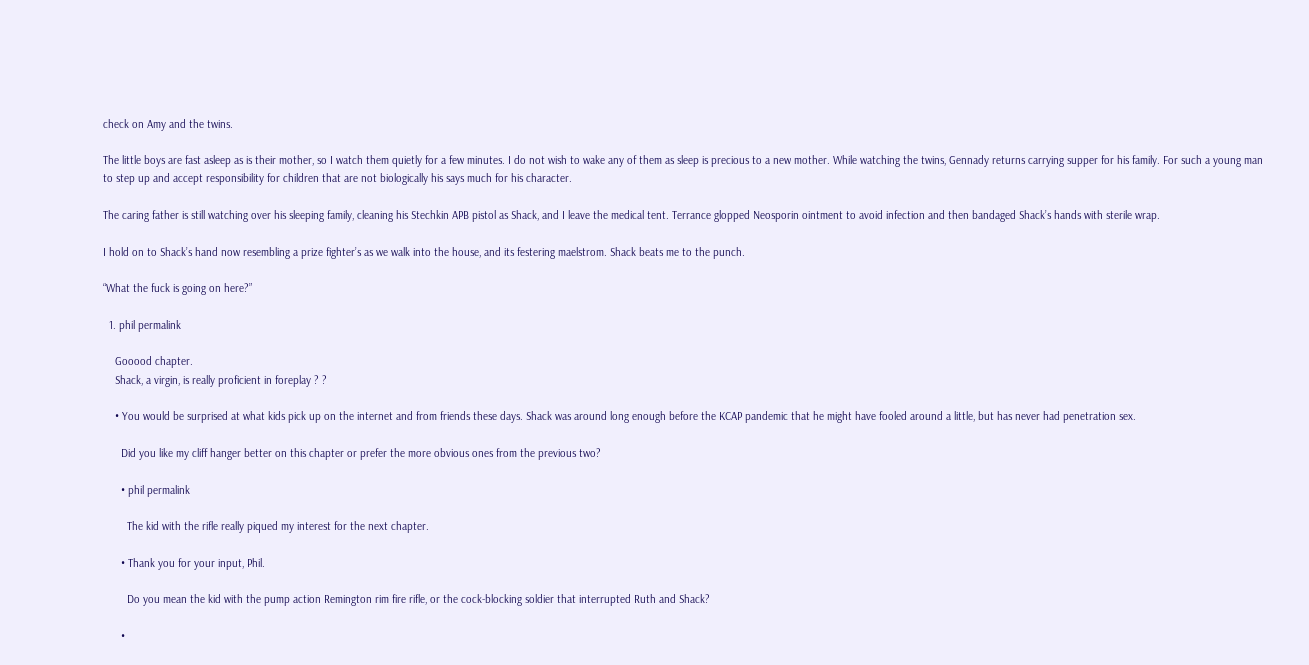check on Amy and the twins.

The little boys are fast asleep as is their mother, so I watch them quietly for a few minutes. I do not wish to wake any of them as sleep is precious to a new mother. While watching the twins, Gennady returns carrying supper for his family. For such a young man to step up and accept responsibility for children that are not biologically his says much for his character.

The caring father is still watching over his sleeping family, cleaning his Stechkin APB pistol as Shack, and I leave the medical tent. Terrance glopped Neosporin ointment to avoid infection and then bandaged Shack’s hands with sterile wrap.

I hold on to Shack’s hand now resembling a prize fighter’s as we walk into the house, and its festering maelstrom. Shack beats me to the punch.

“What the fuck is going on here?”

  1. phil permalink

    Gooood chapter.
    Shack, a virgin, is really proficient in foreplay ? ?

    • You would be surprised at what kids pick up on the internet and from friends these days. Shack was around long enough before the KCAP pandemic that he might have fooled around a little, but has never had penetration sex.

      Did you like my cliff hanger better on this chapter or prefer the more obvious ones from the previous two?

      • phil permalink

        The kid with the rifle really piqued my interest for the next chapter.

      • Thank you for your input, Phil.

        Do you mean the kid with the pump action Remington rim fire rifle, or the cock-blocking soldier that interrupted Ruth and Shack?

      •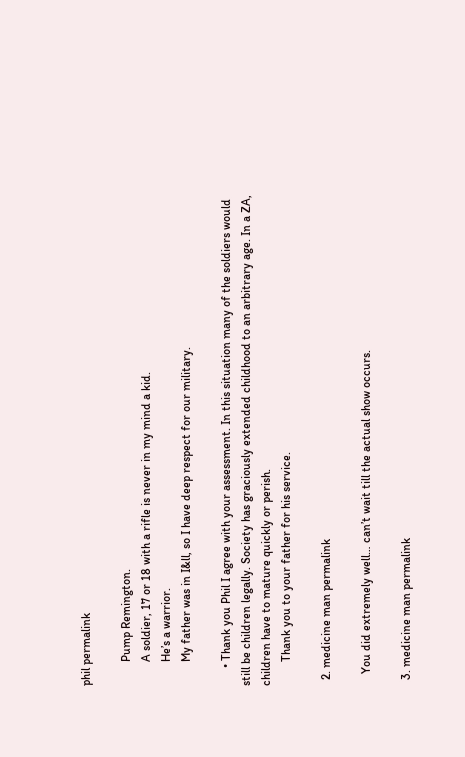phil permalink

        Pump Remington.
        A soldier, 17 or 18 with a rifle is never in my mind a kid.
        He’s a warrior.
        My father was in I&ll, so I have deep respect for our military.

      • Thank you Phil I agree with your assessment. In this situation many of the soldiers would still be children legally. Society has graciously extended childhood to an arbitrary age. In a ZA, children have to mature quickly or perish.
        Thank you to your father for his service.

  2. medicine man permalink

    You did extremely well… can’t wait till the actual show occurs.

  3. medicine man permalink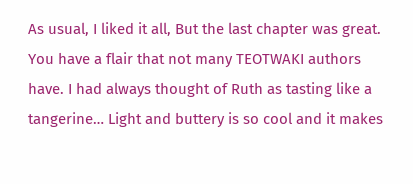As usual, I liked it all, But the last chapter was great. You have a flair that not many TEOTWAKI authors have. I had always thought of Ruth as tasting like a tangerine… Light and buttery is so cool and it makes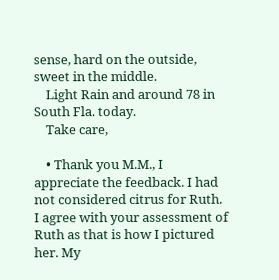sense, hard on the outside, sweet in the middle.
    Light Rain and around 78 in South Fla. today.
    Take care,

    • Thank you M.M., I appreciate the feedback. I had not considered citrus for Ruth. I agree with your assessment of Ruth as that is how I pictured her. My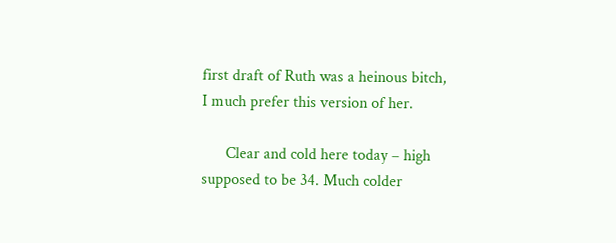first draft of Ruth was a heinous bitch, I much prefer this version of her.

      Clear and cold here today – high supposed to be 34. Much colder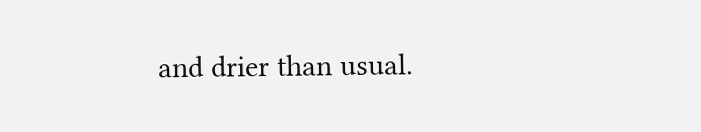and drier than usual.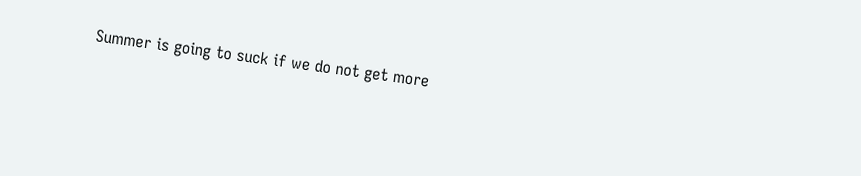Summer is going to suck if we do not get more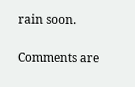rain soon.

Comments are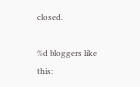closed.

%d bloggers like this: